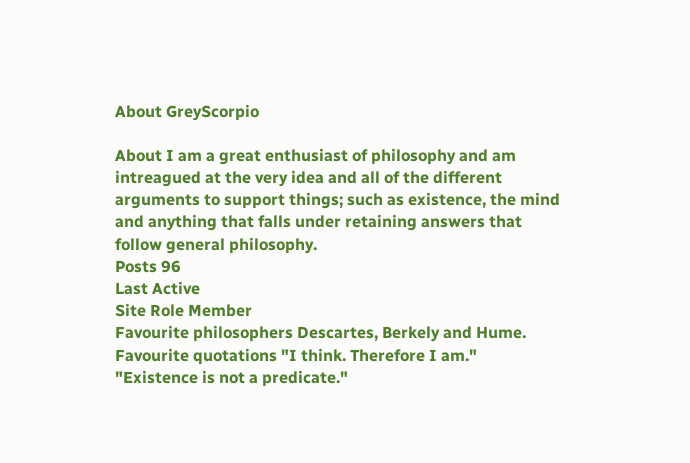About GreyScorpio

About I am a great enthusiast of philosophy and am intreagued at the very idea and all of the different arguments to support things; such as existence, the mind and anything that falls under retaining answers that follow general philosophy.
Posts 96
Last Active
Site Role Member
Favourite philosophers Descartes, Berkely and Hume.
Favourite quotations "I think. Therefore I am."
"Existence is not a predicate."